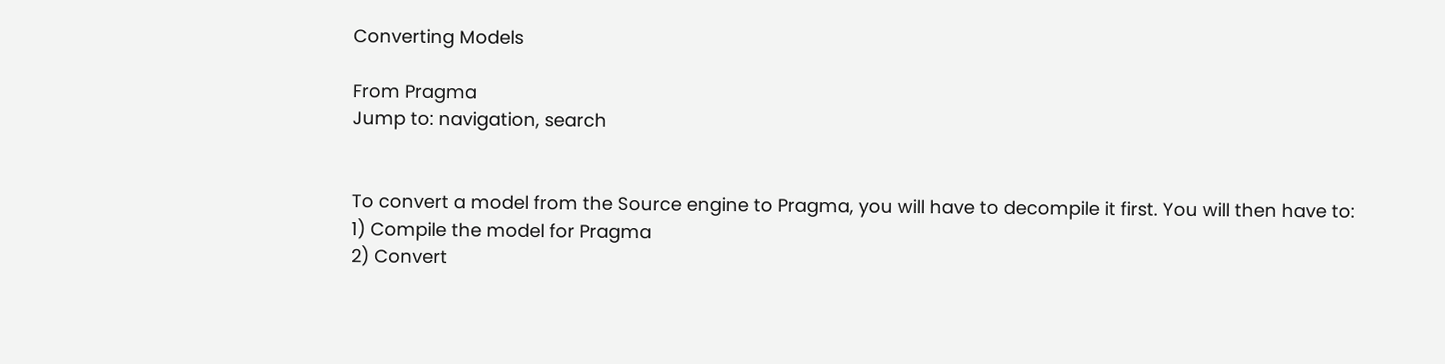Converting Models

From Pragma
Jump to: navigation, search


To convert a model from the Source engine to Pragma, you will have to decompile it first. You will then have to:
1) Compile the model for Pragma
2) Convert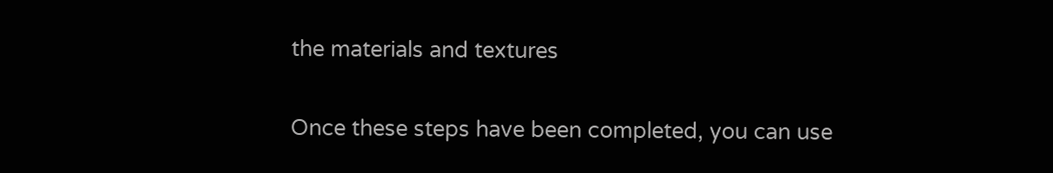the materials and textures

Once these steps have been completed, you can use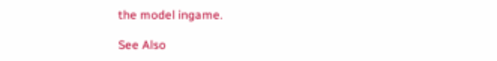the model ingame.

See Also